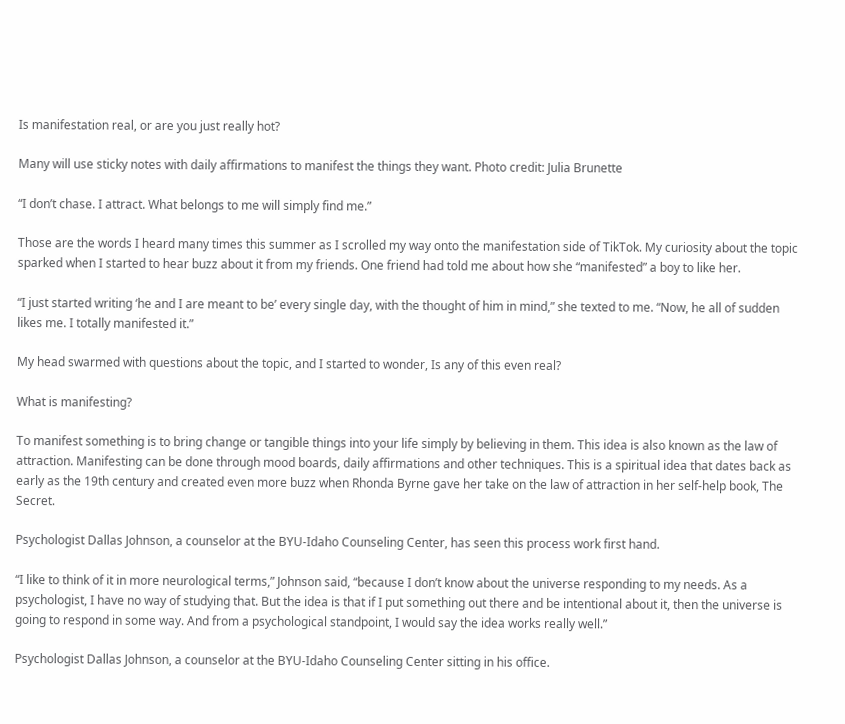Is manifestation real, or are you just really hot?

Many will use sticky notes with daily affirmations to manifest the things they want. Photo credit: Julia Brunette

“I don’t chase. I attract. What belongs to me will simply find me.”

Those are the words I heard many times this summer as I scrolled my way onto the manifestation side of TikTok. My curiosity about the topic sparked when I started to hear buzz about it from my friends. One friend had told me about how she “manifested” a boy to like her.

“I just started writing ‘he and I are meant to be’ every single day, with the thought of him in mind,” she texted to me. “Now, he all of sudden likes me. I totally manifested it.”

My head swarmed with questions about the topic, and I started to wonder, Is any of this even real?

What is manifesting?

To manifest something is to bring change or tangible things into your life simply by believing in them. This idea is also known as the law of attraction. Manifesting can be done through mood boards, daily affirmations and other techniques. This is a spiritual idea that dates back as early as the 19th century and created even more buzz when Rhonda Byrne gave her take on the law of attraction in her self-help book, The Secret.

Psychologist Dallas Johnson, a counselor at the BYU-Idaho Counseling Center, has seen this process work first hand.

“I like to think of it in more neurological terms,” Johnson said, “because I don’t know about the universe responding to my needs. As a psychologist, I have no way of studying that. But the idea is that if I put something out there and be intentional about it, then the universe is going to respond in some way. And from a psychological standpoint, I would say the idea works really well.”

Psychologist Dallas Johnson, a counselor at the BYU-Idaho Counseling Center sitting in his office.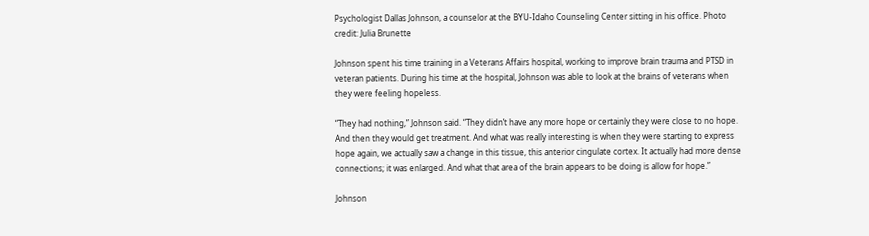Psychologist Dallas Johnson, a counselor at the BYU-Idaho Counseling Center sitting in his office. Photo credit: Julia Brunette

Johnson spent his time training in a Veterans Affairs hospital, working to improve brain trauma and PTSD in veteran patients. During his time at the hospital, Johnson was able to look at the brains of veterans when they were feeling hopeless.

“They had nothing,” Johnson said. “They didn’t have any more hope or certainly they were close to no hope. And then they would get treatment. And what was really interesting is when they were starting to express hope again, we actually saw a change in this tissue, this anterior cingulate cortex. It actually had more dense connections; it was enlarged. And what that area of the brain appears to be doing is allow for hope.”

Johnson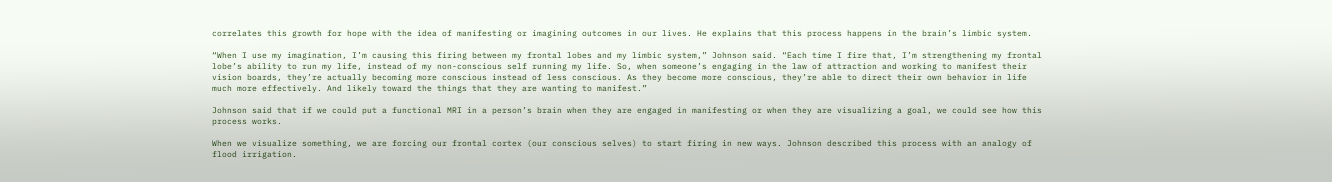correlates this growth for hope with the idea of manifesting or imagining outcomes in our lives. He explains that this process happens in the brain’s limbic system.

“When I use my imagination, I’m causing this firing between my frontal lobes and my limbic system,” Johnson said. “Each time I fire that, I’m strengthening my frontal lobe’s ability to run my life, instead of my non-conscious self running my life. So, when someone’s engaging in the law of attraction and working to manifest their vision boards, they’re actually becoming more conscious instead of less conscious. As they become more conscious, they’re able to direct their own behavior in life much more effectively. And likely toward the things that they are wanting to manifest.”

Johnson said that if we could put a functional MRI in a person’s brain when they are engaged in manifesting or when they are visualizing a goal, we could see how this process works.

When we visualize something, we are forcing our frontal cortex (our conscious selves) to start firing in new ways. Johnson described this process with an analogy of flood irrigation.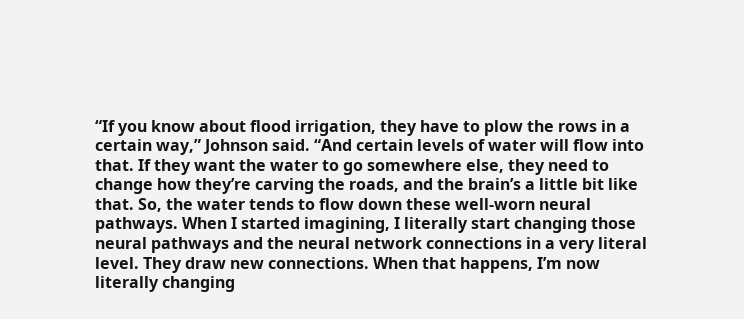“If you know about flood irrigation, they have to plow the rows in a certain way,” Johnson said. “And certain levels of water will flow into that. If they want the water to go somewhere else, they need to change how they’re carving the roads, and the brain’s a little bit like that. So, the water tends to flow down these well-worn neural pathways. When I started imagining, I literally start changing those neural pathways and the neural network connections in a very literal level. They draw new connections. When that happens, I’m now literally changing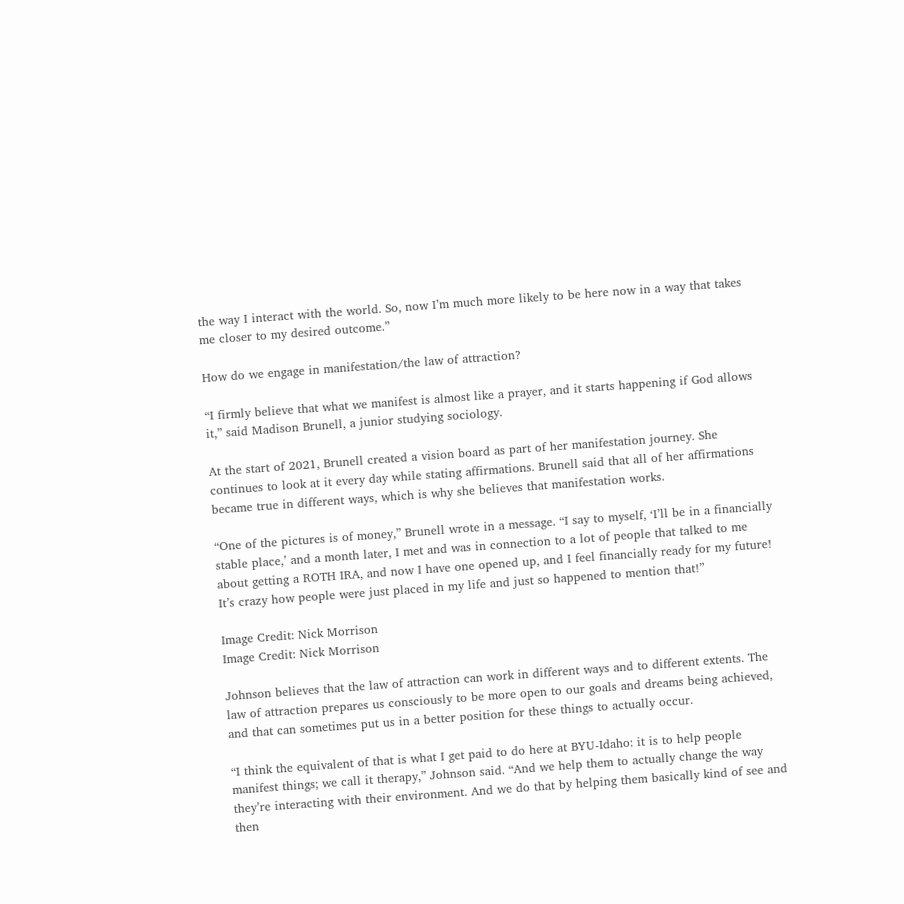the way I interact with the world. So, now I’m much more likely to be here now in a way that takes me closer to my desired outcome.”

How do we engage in manifestation/the law of attraction?

“I firmly believe that what we manifest is almost like a prayer, and it starts happening if God allows it,” said Madison Brunell, a junior studying sociology.

At the start of 2021, Brunell created a vision board as part of her manifestation journey. She continues to look at it every day while stating affirmations. Brunell said that all of her affirmations became true in different ways, which is why she believes that manifestation works.

“One of the pictures is of money,” Brunell wrote in a message. “I say to myself, ‘I’ll be in a financially stable place,’ and a month later, I met and was in connection to a lot of people that talked to me about getting a ROTH IRA, and now I have one opened up, and I feel financially ready for my future! It’s crazy how people were just placed in my life and just so happened to mention that!”

Image Credit: Nick Morrison
Image Credit: Nick Morrison

Johnson believes that the law of attraction can work in different ways and to different extents. The law of attraction prepares us consciously to be more open to our goals and dreams being achieved, and that can sometimes put us in a better position for these things to actually occur.

“I think the equivalent of that is what I get paid to do here at BYU-Idaho: it is to help people manifest things; we call it therapy,” Johnson said. “And we help them to actually change the way they’re interacting with their environment. And we do that by helping them basically kind of see and then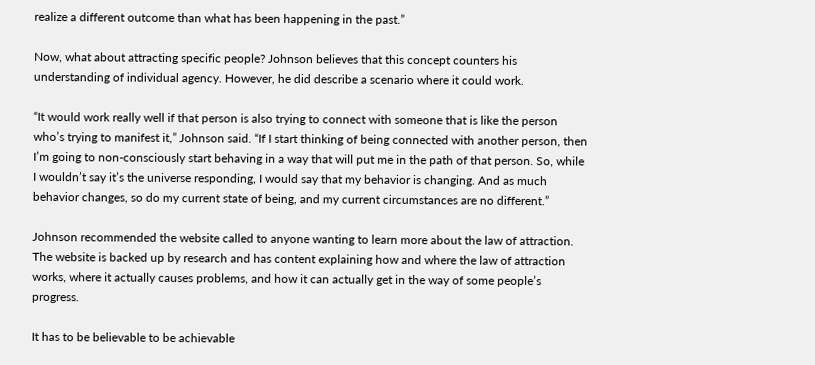realize a different outcome than what has been happening in the past.”

Now, what about attracting specific people? Johnson believes that this concept counters his understanding of individual agency. However, he did describe a scenario where it could work.

“It would work really well if that person is also trying to connect with someone that is like the person who’s trying to manifest it,” Johnson said. “If I start thinking of being connected with another person, then I’m going to non-consciously start behaving in a way that will put me in the path of that person. So, while I wouldn’t say it’s the universe responding, I would say that my behavior is changing. And as much behavior changes, so do my current state of being, and my current circumstances are no different.”

Johnson recommended the website called to anyone wanting to learn more about the law of attraction. The website is backed up by research and has content explaining how and where the law of attraction works, where it actually causes problems, and how it can actually get in the way of some people’s progress.

It has to be believable to be achievable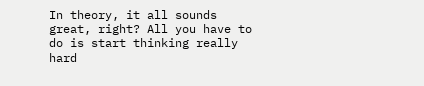In theory, it all sounds great, right? All you have to do is start thinking really hard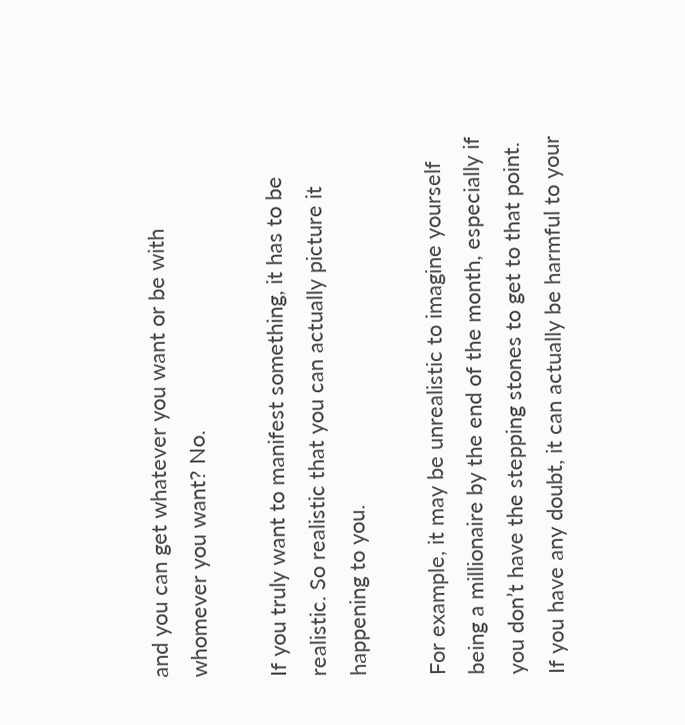and you can get whatever you want or be with whomever you want? No.

If you truly want to manifest something, it has to be realistic. So realistic that you can actually picture it happening to you.

For example, it may be unrealistic to imagine yourself being a millionaire by the end of the month, especially if you don’t have the stepping stones to get to that point. If you have any doubt, it can actually be harmful to your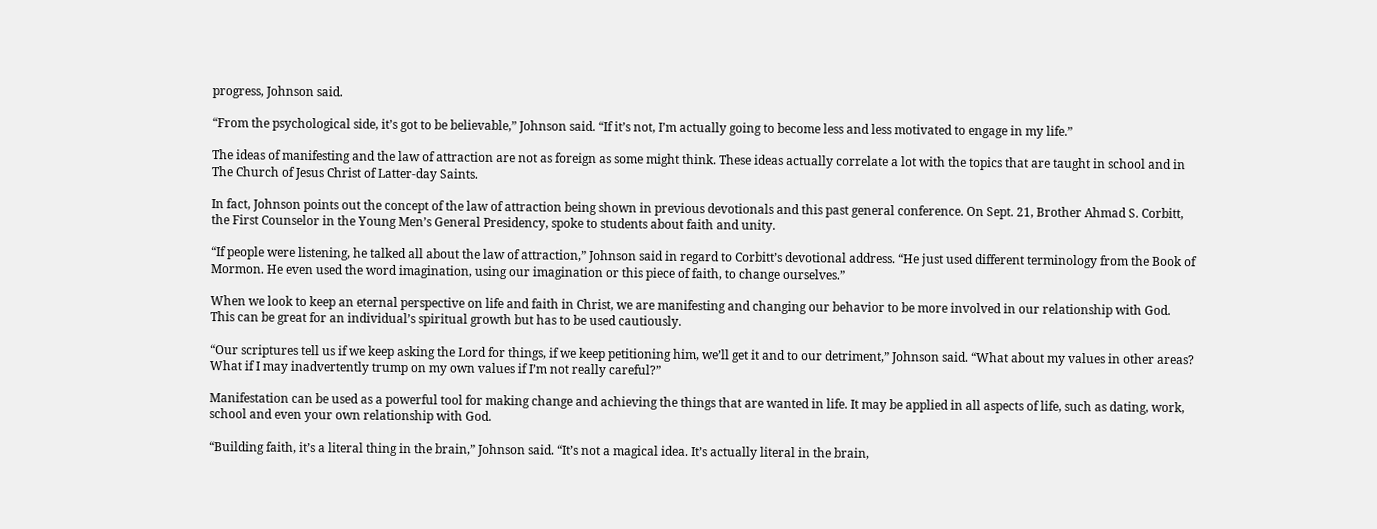progress, Johnson said.

“From the psychological side, it’s got to be believable,” Johnson said. “If it’s not, I’m actually going to become less and less motivated to engage in my life.”

The ideas of manifesting and the law of attraction are not as foreign as some might think. These ideas actually correlate a lot with the topics that are taught in school and in The Church of Jesus Christ of Latter-day Saints.

In fact, Johnson points out the concept of the law of attraction being shown in previous devotionals and this past general conference. On Sept. 21, Brother Ahmad S. Corbitt, the First Counselor in the Young Men’s General Presidency, spoke to students about faith and unity.

“If people were listening, he talked all about the law of attraction,” Johnson said in regard to Corbitt’s devotional address. “He just used different terminology from the Book of Mormon. He even used the word imagination, using our imagination or this piece of faith, to change ourselves.”

When we look to keep an eternal perspective on life and faith in Christ, we are manifesting and changing our behavior to be more involved in our relationship with God. This can be great for an individual’s spiritual growth but has to be used cautiously.

“Our scriptures tell us if we keep asking the Lord for things, if we keep petitioning him, we’ll get it and to our detriment,” Johnson said. “What about my values in other areas? What if I may inadvertently trump on my own values if I’m not really careful?”

Manifestation can be used as a powerful tool for making change and achieving the things that are wanted in life. It may be applied in all aspects of life, such as dating, work, school and even your own relationship with God.

“Building faith, it’s a literal thing in the brain,” Johnson said. “It’s not a magical idea. It’s actually literal in the brain,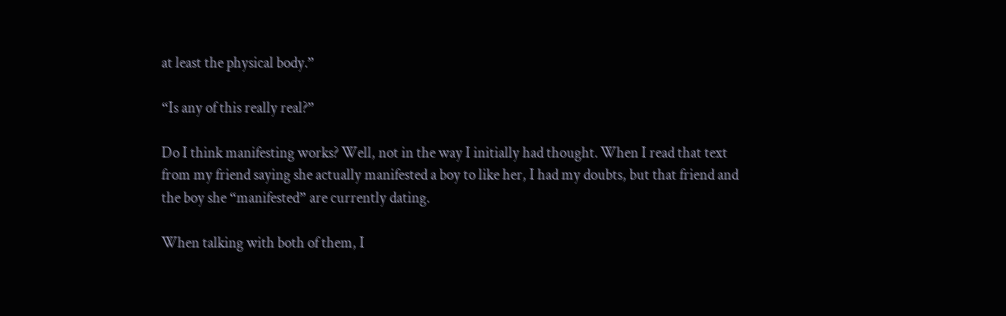at least the physical body.”

“Is any of this really real?”

Do I think manifesting works? Well, not in the way I initially had thought. When I read that text from my friend saying she actually manifested a boy to like her, I had my doubts, but that friend and the boy she “manifested” are currently dating.

When talking with both of them, I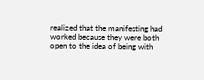realized that the manifesting had worked because they were both open to the idea of being with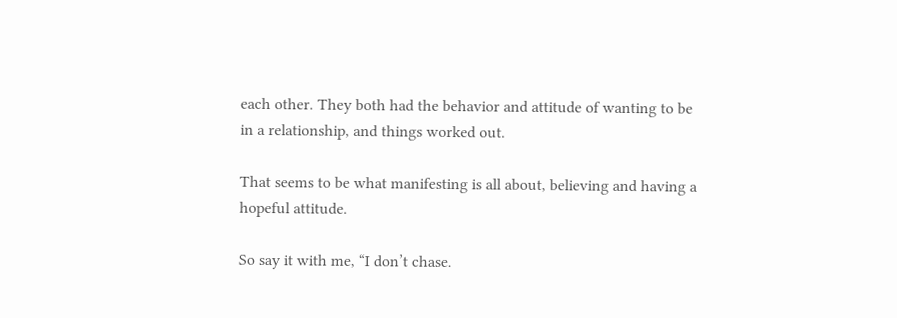each other. They both had the behavior and attitude of wanting to be in a relationship, and things worked out.

That seems to be what manifesting is all about, believing and having a hopeful attitude.

So say it with me, “I don’t chase.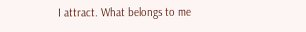I attract. What belongs to me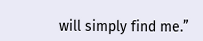will simply find me.”